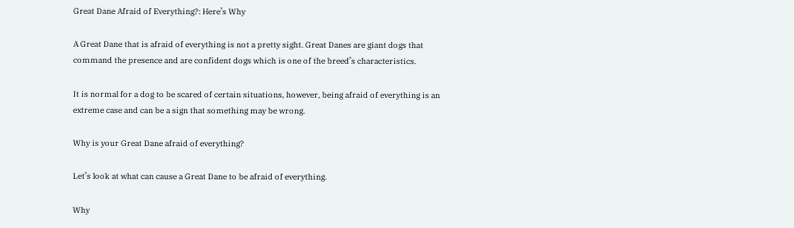Great Dane Afraid of Everything?: Here’s Why

A Great Dane that is afraid of everything is not a pretty sight. Great Danes are giant dogs that command the presence and are confident dogs which is one of the breed’s characteristics.

It is normal for a dog to be scared of certain situations, however, being afraid of everything is an extreme case and can be a sign that something may be wrong.

Why is your Great Dane afraid of everything?

Let’s look at what can cause a Great Dane to be afraid of everything.

Why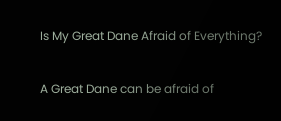Is My Great Dane Afraid of Everything?

A Great Dane can be afraid of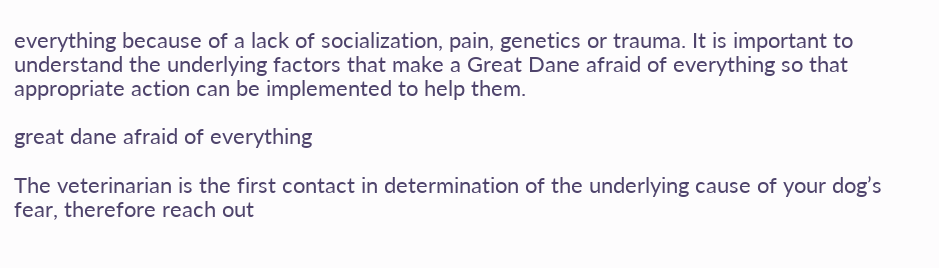everything because of a lack of socialization, pain, genetics or trauma. It is important to understand the underlying factors that make a Great Dane afraid of everything so that appropriate action can be implemented to help them.

great dane afraid of everything

The veterinarian is the first contact in determination of the underlying cause of your dog’s fear, therefore reach out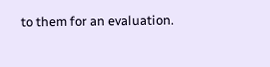to them for an evaluation.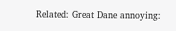Related: Great Dane annoying: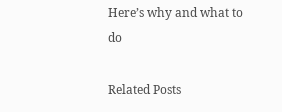Here’s why and what to do

Related Posts